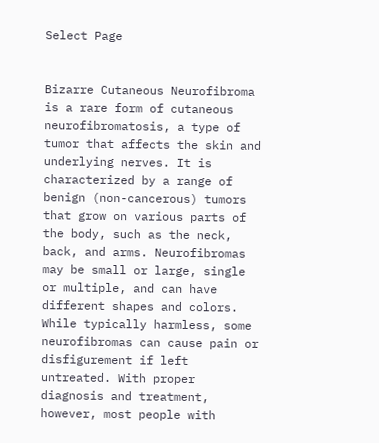Select Page


Bizarre Cutaneous Neurofibroma is a rare form of cutaneous neurofibromatosis, a type of tumor that affects the skin and underlying nerves. It is characterized by a range of benign (non-cancerous) tumors that grow on various parts of the body, such as the neck, back, and arms. Neurofibromas may be small or large, single or multiple, and can have different shapes and colors. While typically harmless, some neurofibromas can cause pain or disfigurement if left untreated. With proper diagnosis and treatment, however, most people with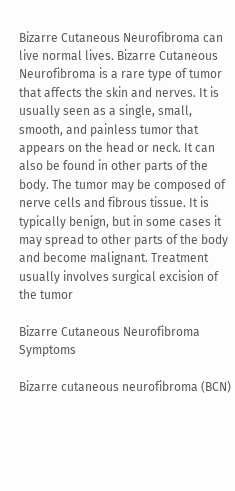Bizarre Cutaneous Neurofibroma can live normal lives. Bizarre Cutaneous Neurofibroma is a rare type of tumor that affects the skin and nerves. It is usually seen as a single, small, smooth, and painless tumor that appears on the head or neck. It can also be found in other parts of the body. The tumor may be composed of nerve cells and fibrous tissue. It is typically benign, but in some cases it may spread to other parts of the body and become malignant. Treatment usually involves surgical excision of the tumor

Bizarre Cutaneous Neurofibroma Symptoms

Bizarre cutaneous neurofibroma (BCN)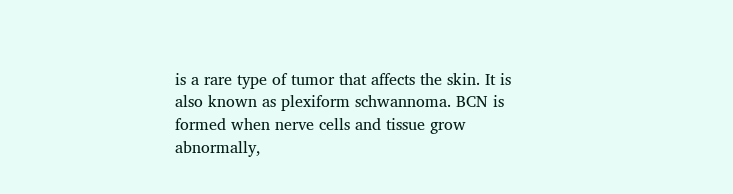is a rare type of tumor that affects the skin. It is also known as plexiform schwannoma. BCN is formed when nerve cells and tissue grow abnormally,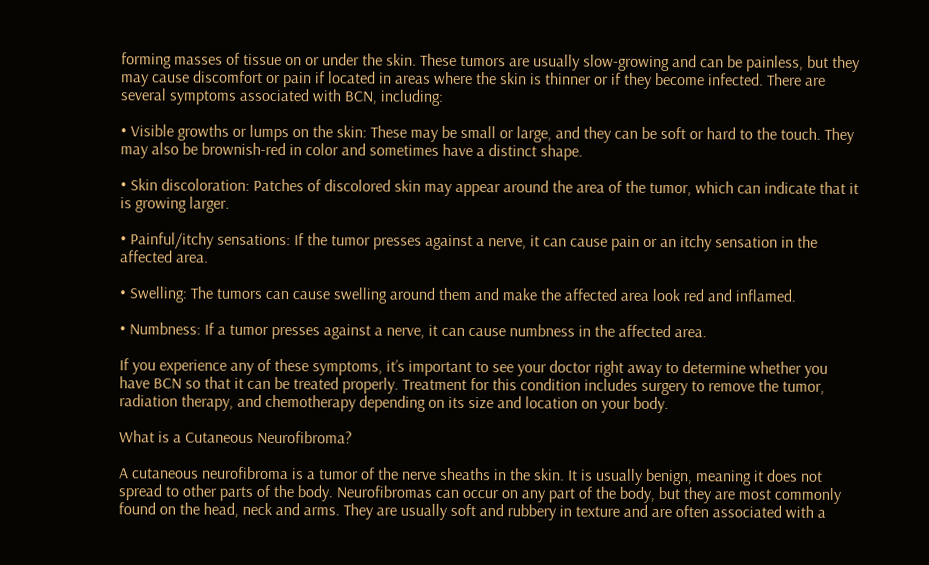forming masses of tissue on or under the skin. These tumors are usually slow-growing and can be painless, but they may cause discomfort or pain if located in areas where the skin is thinner or if they become infected. There are several symptoms associated with BCN, including:

• Visible growths or lumps on the skin: These may be small or large, and they can be soft or hard to the touch. They may also be brownish-red in color and sometimes have a distinct shape.

• Skin discoloration: Patches of discolored skin may appear around the area of the tumor, which can indicate that it is growing larger.

• Painful/itchy sensations: If the tumor presses against a nerve, it can cause pain or an itchy sensation in the affected area.

• Swelling: The tumors can cause swelling around them and make the affected area look red and inflamed.

• Numbness: If a tumor presses against a nerve, it can cause numbness in the affected area.

If you experience any of these symptoms, it’s important to see your doctor right away to determine whether you have BCN so that it can be treated properly. Treatment for this condition includes surgery to remove the tumor, radiation therapy, and chemotherapy depending on its size and location on your body.

What is a Cutaneous Neurofibroma?

A cutaneous neurofibroma is a tumor of the nerve sheaths in the skin. It is usually benign, meaning it does not spread to other parts of the body. Neurofibromas can occur on any part of the body, but they are most commonly found on the head, neck and arms. They are usually soft and rubbery in texture and are often associated with a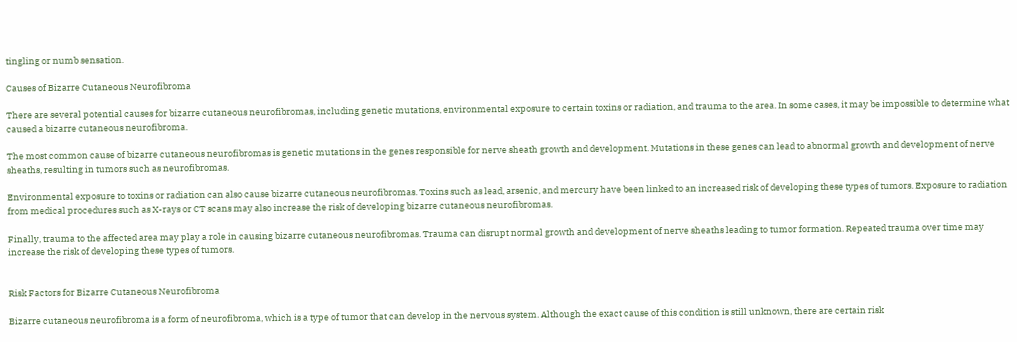tingling or numb sensation.

Causes of Bizarre Cutaneous Neurofibroma

There are several potential causes for bizarre cutaneous neurofibromas, including genetic mutations, environmental exposure to certain toxins or radiation, and trauma to the area. In some cases, it may be impossible to determine what caused a bizarre cutaneous neurofibroma.

The most common cause of bizarre cutaneous neurofibromas is genetic mutations in the genes responsible for nerve sheath growth and development. Mutations in these genes can lead to abnormal growth and development of nerve sheaths, resulting in tumors such as neurofibromas.

Environmental exposure to toxins or radiation can also cause bizarre cutaneous neurofibromas. Toxins such as lead, arsenic, and mercury have been linked to an increased risk of developing these types of tumors. Exposure to radiation from medical procedures such as X-rays or CT scans may also increase the risk of developing bizarre cutaneous neurofibromas.

Finally, trauma to the affected area may play a role in causing bizarre cutaneous neurofibromas. Trauma can disrupt normal growth and development of nerve sheaths leading to tumor formation. Repeated trauma over time may increase the risk of developing these types of tumors.


Risk Factors for Bizarre Cutaneous Neurofibroma

Bizarre cutaneous neurofibroma is a form of neurofibroma, which is a type of tumor that can develop in the nervous system. Although the exact cause of this condition is still unknown, there are certain risk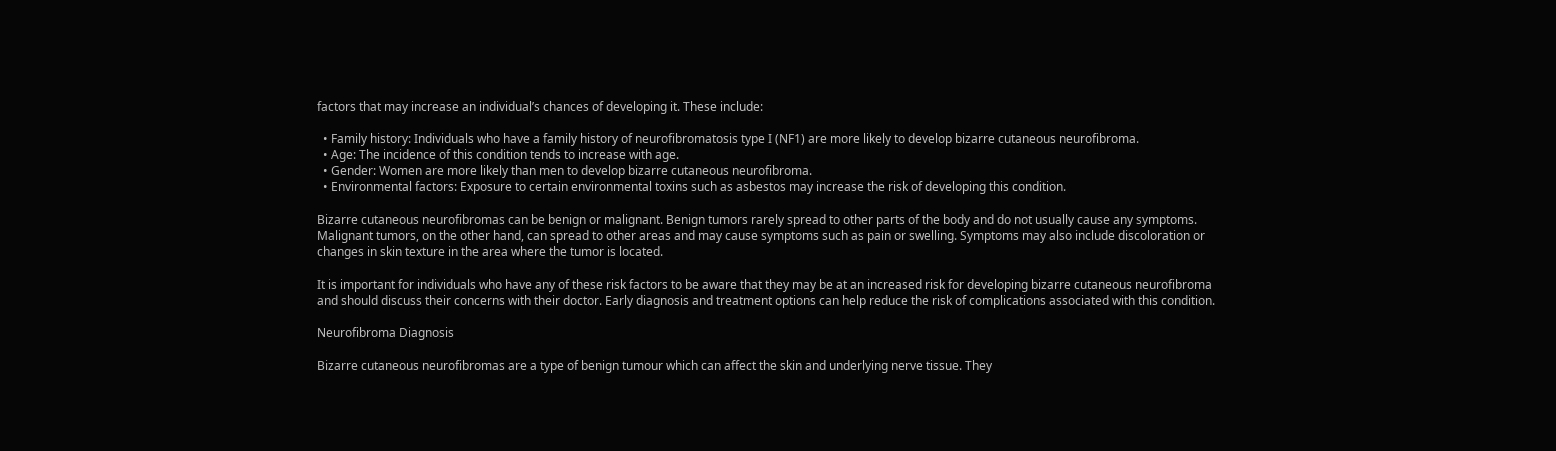factors that may increase an individual’s chances of developing it. These include:

  • Family history: Individuals who have a family history of neurofibromatosis type I (NF1) are more likely to develop bizarre cutaneous neurofibroma.
  • Age: The incidence of this condition tends to increase with age.
  • Gender: Women are more likely than men to develop bizarre cutaneous neurofibroma.
  • Environmental factors: Exposure to certain environmental toxins such as asbestos may increase the risk of developing this condition.

Bizarre cutaneous neurofibromas can be benign or malignant. Benign tumors rarely spread to other parts of the body and do not usually cause any symptoms. Malignant tumors, on the other hand, can spread to other areas and may cause symptoms such as pain or swelling. Symptoms may also include discoloration or changes in skin texture in the area where the tumor is located.

It is important for individuals who have any of these risk factors to be aware that they may be at an increased risk for developing bizarre cutaneous neurofibroma and should discuss their concerns with their doctor. Early diagnosis and treatment options can help reduce the risk of complications associated with this condition.

Neurofibroma Diagnosis

Bizarre cutaneous neurofibromas are a type of benign tumour which can affect the skin and underlying nerve tissue. They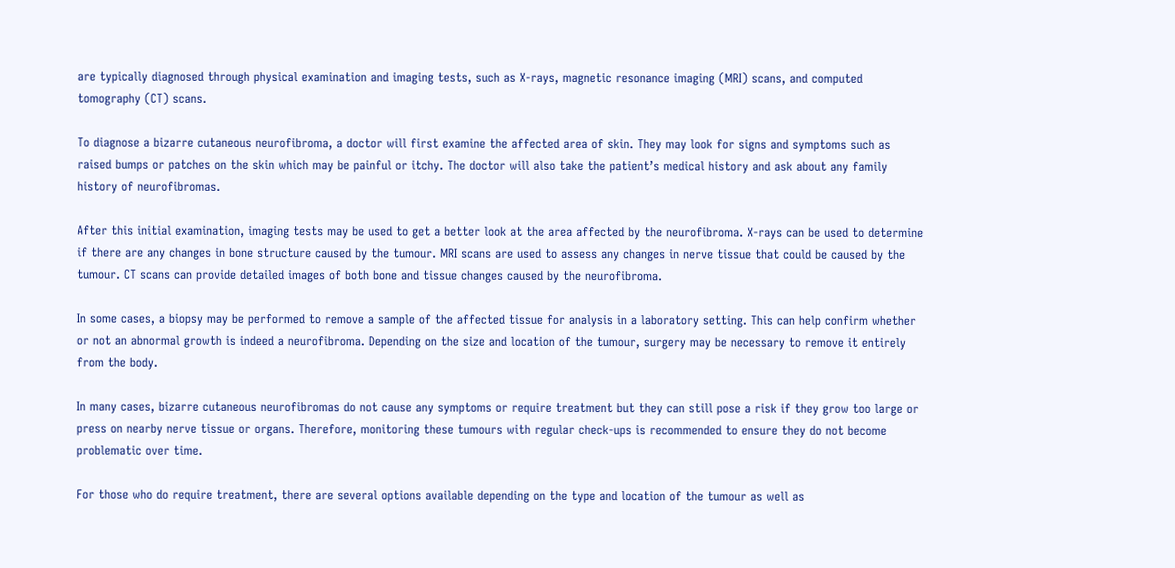are typically diagnosed through physical examination and imaging tests, such as X-rays, magnetic resonance imaging (MRI) scans, and computed tomography (CT) scans.

To diagnose a bizarre cutaneous neurofibroma, a doctor will first examine the affected area of skin. They may look for signs and symptoms such as raised bumps or patches on the skin which may be painful or itchy. The doctor will also take the patient’s medical history and ask about any family history of neurofibromas.

After this initial examination, imaging tests may be used to get a better look at the area affected by the neurofibroma. X-rays can be used to determine if there are any changes in bone structure caused by the tumour. MRI scans are used to assess any changes in nerve tissue that could be caused by the tumour. CT scans can provide detailed images of both bone and tissue changes caused by the neurofibroma.

In some cases, a biopsy may be performed to remove a sample of the affected tissue for analysis in a laboratory setting. This can help confirm whether or not an abnormal growth is indeed a neurofibroma. Depending on the size and location of the tumour, surgery may be necessary to remove it entirely from the body.

In many cases, bizarre cutaneous neurofibromas do not cause any symptoms or require treatment but they can still pose a risk if they grow too large or press on nearby nerve tissue or organs. Therefore, monitoring these tumours with regular check-ups is recommended to ensure they do not become problematic over time.

For those who do require treatment, there are several options available depending on the type and location of the tumour as well as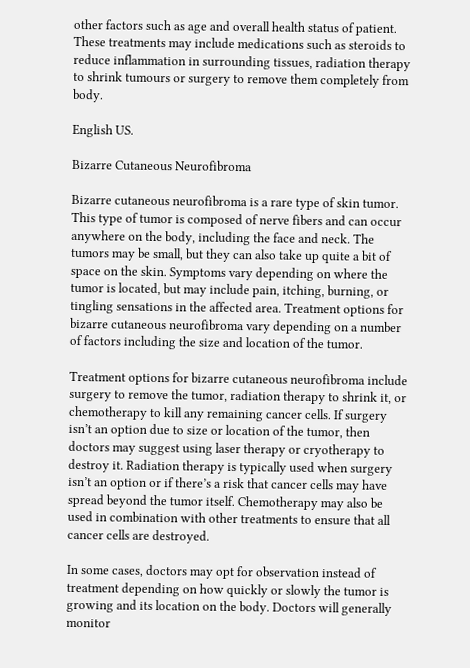other factors such as age and overall health status of patient. These treatments may include medications such as steroids to reduce inflammation in surrounding tissues, radiation therapy to shrink tumours or surgery to remove them completely from body.

English US.

Bizarre Cutaneous Neurofibroma

Bizarre cutaneous neurofibroma is a rare type of skin tumor. This type of tumor is composed of nerve fibers and can occur anywhere on the body, including the face and neck. The tumors may be small, but they can also take up quite a bit of space on the skin. Symptoms vary depending on where the tumor is located, but may include pain, itching, burning, or tingling sensations in the affected area. Treatment options for bizarre cutaneous neurofibroma vary depending on a number of factors including the size and location of the tumor.

Treatment options for bizarre cutaneous neurofibroma include surgery to remove the tumor, radiation therapy to shrink it, or chemotherapy to kill any remaining cancer cells. If surgery isn’t an option due to size or location of the tumor, then doctors may suggest using laser therapy or cryotherapy to destroy it. Radiation therapy is typically used when surgery isn’t an option or if there’s a risk that cancer cells may have spread beyond the tumor itself. Chemotherapy may also be used in combination with other treatments to ensure that all cancer cells are destroyed.

In some cases, doctors may opt for observation instead of treatment depending on how quickly or slowly the tumor is growing and its location on the body. Doctors will generally monitor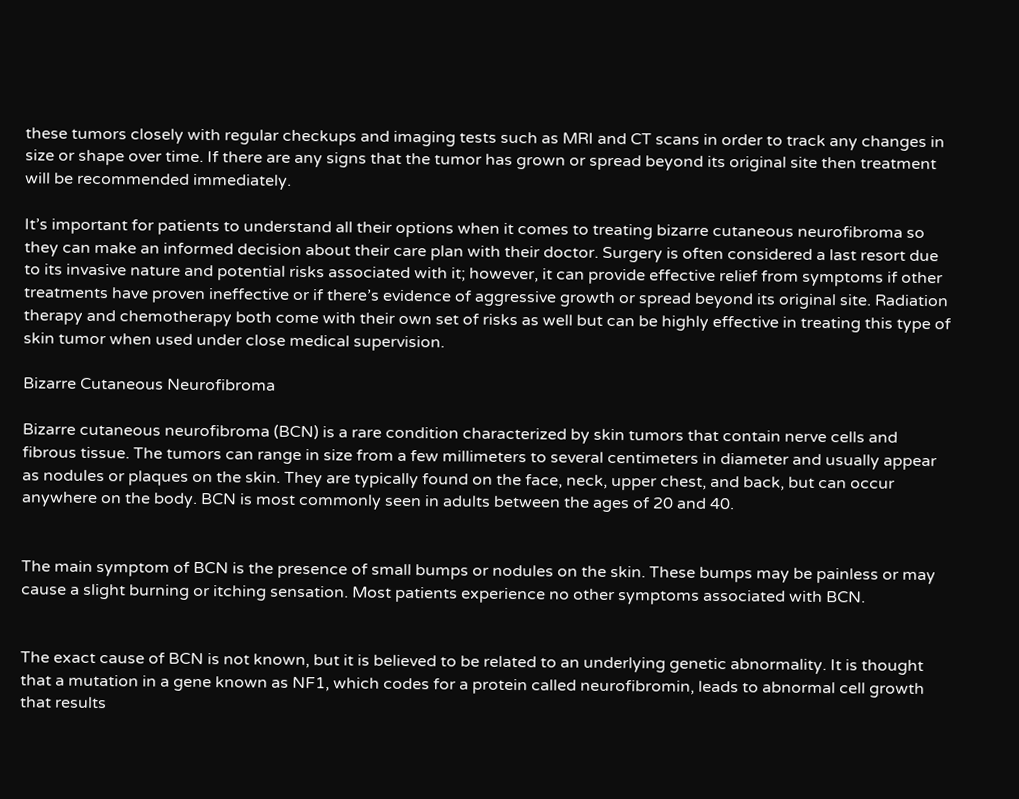these tumors closely with regular checkups and imaging tests such as MRI and CT scans in order to track any changes in size or shape over time. If there are any signs that the tumor has grown or spread beyond its original site then treatment will be recommended immediately.

It’s important for patients to understand all their options when it comes to treating bizarre cutaneous neurofibroma so they can make an informed decision about their care plan with their doctor. Surgery is often considered a last resort due to its invasive nature and potential risks associated with it; however, it can provide effective relief from symptoms if other treatments have proven ineffective or if there’s evidence of aggressive growth or spread beyond its original site. Radiation therapy and chemotherapy both come with their own set of risks as well but can be highly effective in treating this type of skin tumor when used under close medical supervision.

Bizarre Cutaneous Neurofibroma

Bizarre cutaneous neurofibroma (BCN) is a rare condition characterized by skin tumors that contain nerve cells and fibrous tissue. The tumors can range in size from a few millimeters to several centimeters in diameter and usually appear as nodules or plaques on the skin. They are typically found on the face, neck, upper chest, and back, but can occur anywhere on the body. BCN is most commonly seen in adults between the ages of 20 and 40.


The main symptom of BCN is the presence of small bumps or nodules on the skin. These bumps may be painless or may cause a slight burning or itching sensation. Most patients experience no other symptoms associated with BCN.


The exact cause of BCN is not known, but it is believed to be related to an underlying genetic abnormality. It is thought that a mutation in a gene known as NF1, which codes for a protein called neurofibromin, leads to abnormal cell growth that results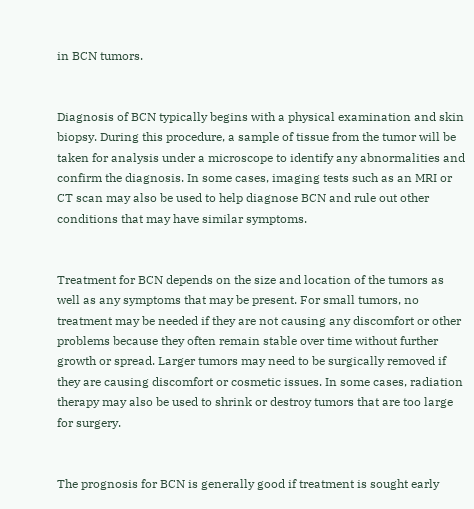in BCN tumors.


Diagnosis of BCN typically begins with a physical examination and skin biopsy. During this procedure, a sample of tissue from the tumor will be taken for analysis under a microscope to identify any abnormalities and confirm the diagnosis. In some cases, imaging tests such as an MRI or CT scan may also be used to help diagnose BCN and rule out other conditions that may have similar symptoms.


Treatment for BCN depends on the size and location of the tumors as well as any symptoms that may be present. For small tumors, no treatment may be needed if they are not causing any discomfort or other problems because they often remain stable over time without further growth or spread. Larger tumors may need to be surgically removed if they are causing discomfort or cosmetic issues. In some cases, radiation therapy may also be used to shrink or destroy tumors that are too large for surgery.


The prognosis for BCN is generally good if treatment is sought early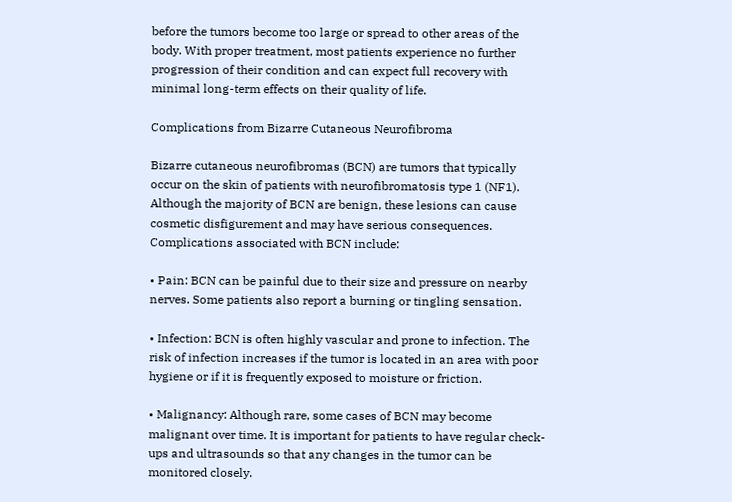before the tumors become too large or spread to other areas of the body. With proper treatment, most patients experience no further progression of their condition and can expect full recovery with minimal long-term effects on their quality of life.

Complications from Bizarre Cutaneous Neurofibroma

Bizarre cutaneous neurofibromas (BCN) are tumors that typically occur on the skin of patients with neurofibromatosis type 1 (NF1). Although the majority of BCN are benign, these lesions can cause cosmetic disfigurement and may have serious consequences. Complications associated with BCN include:

• Pain: BCN can be painful due to their size and pressure on nearby nerves. Some patients also report a burning or tingling sensation.

• Infection: BCN is often highly vascular and prone to infection. The risk of infection increases if the tumor is located in an area with poor hygiene or if it is frequently exposed to moisture or friction.

• Malignancy: Although rare, some cases of BCN may become malignant over time. It is important for patients to have regular check-ups and ultrasounds so that any changes in the tumor can be monitored closely.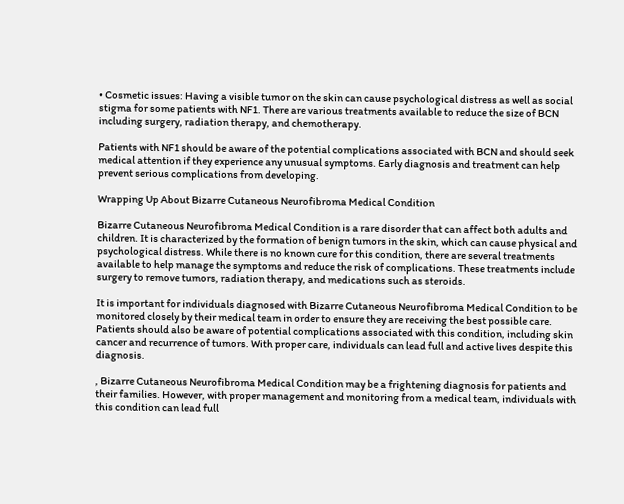• Cosmetic issues: Having a visible tumor on the skin can cause psychological distress as well as social stigma for some patients with NF1. There are various treatments available to reduce the size of BCN including surgery, radiation therapy, and chemotherapy.

Patients with NF1 should be aware of the potential complications associated with BCN and should seek medical attention if they experience any unusual symptoms. Early diagnosis and treatment can help prevent serious complications from developing.

Wrapping Up About Bizarre Cutaneous Neurofibroma Medical Condition

Bizarre Cutaneous Neurofibroma Medical Condition is a rare disorder that can affect both adults and children. It is characterized by the formation of benign tumors in the skin, which can cause physical and psychological distress. While there is no known cure for this condition, there are several treatments available to help manage the symptoms and reduce the risk of complications. These treatments include surgery to remove tumors, radiation therapy, and medications such as steroids.

It is important for individuals diagnosed with Bizarre Cutaneous Neurofibroma Medical Condition to be monitored closely by their medical team in order to ensure they are receiving the best possible care. Patients should also be aware of potential complications associated with this condition, including skin cancer and recurrence of tumors. With proper care, individuals can lead full and active lives despite this diagnosis.

, Bizarre Cutaneous Neurofibroma Medical Condition may be a frightening diagnosis for patients and their families. However, with proper management and monitoring from a medical team, individuals with this condition can lead full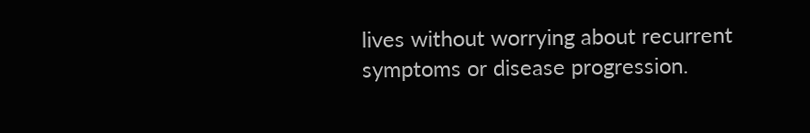lives without worrying about recurrent symptoms or disease progression.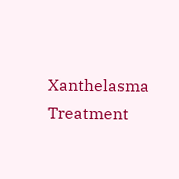Xanthelasma Treatment